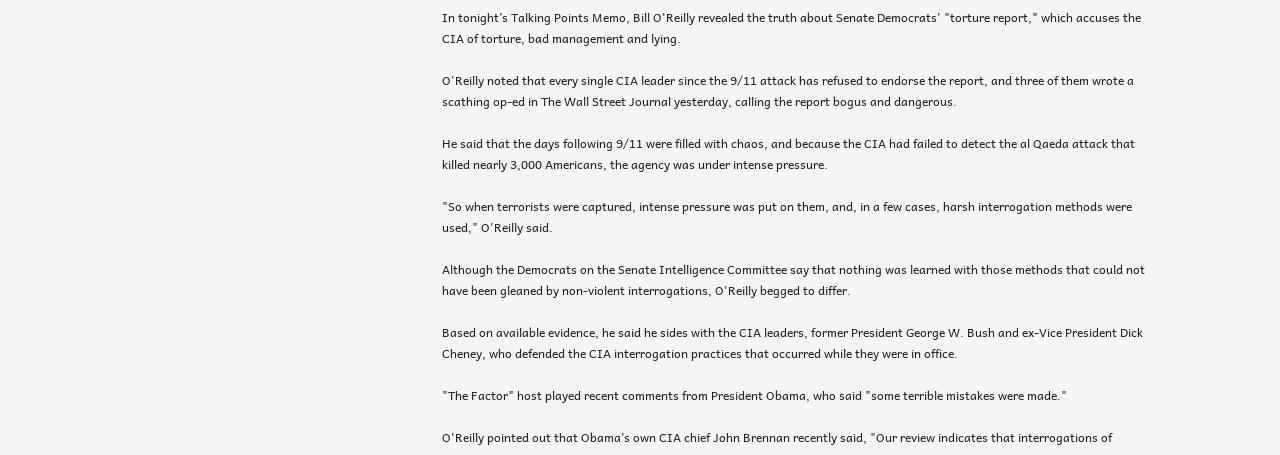In tonight’s Talking Points Memo, Bill O'Reilly revealed the truth about Senate Democrats' "torture report," which accuses the CIA of torture, bad management and lying.

O'Reilly noted that every single CIA leader since the 9/11 attack has refused to endorse the report, and three of them wrote a scathing op-ed in The Wall Street Journal yesterday, calling the report bogus and dangerous.

He said that the days following 9/11 were filled with chaos, and because the CIA had failed to detect the al Qaeda attack that killed nearly 3,000 Americans, the agency was under intense pressure.

"So when terrorists were captured, intense pressure was put on them, and, in a few cases, harsh interrogation methods were used," O'Reilly said.

Although the Democrats on the Senate Intelligence Committee say that nothing was learned with those methods that could not have been gleaned by non-violent interrogations, O'Reilly begged to differ.

Based on available evidence, he said he sides with the CIA leaders, former President George W. Bush and ex-Vice President Dick Cheney, who defended the CIA interrogation practices that occurred while they were in office.

"The Factor" host played recent comments from President Obama, who said "some terrible mistakes were made."

O'Reilly pointed out that Obama’s own CIA chief John Brennan recently said, "Our review indicates that interrogations of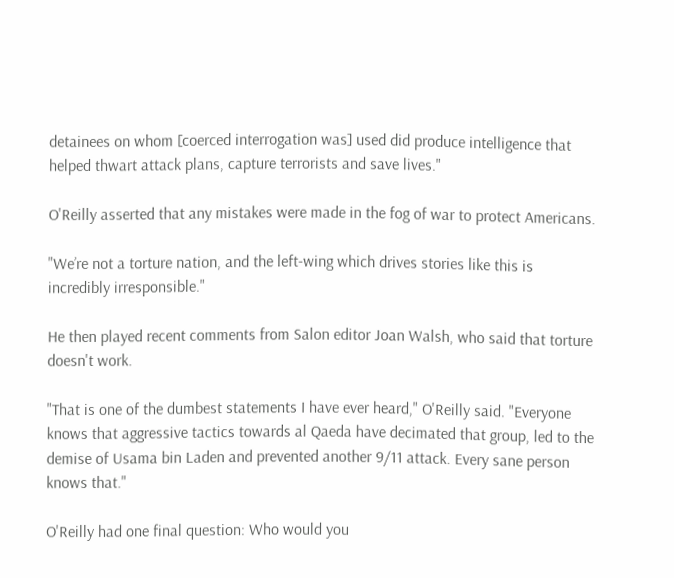detainees on whom [coerced interrogation was] used did produce intelligence that helped thwart attack plans, capture terrorists and save lives."

O'Reilly asserted that any mistakes were made in the fog of war to protect Americans.

"We’re not a torture nation, and the left-wing which drives stories like this is incredibly irresponsible."

He then played recent comments from Salon editor Joan Walsh, who said that torture doesn't work.

"That is one of the dumbest statements I have ever heard," O'Reilly said. "Everyone knows that aggressive tactics towards al Qaeda have decimated that group, led to the demise of Usama bin Laden and prevented another 9/11 attack. Every sane person knows that."

O'Reilly had one final question: Who would you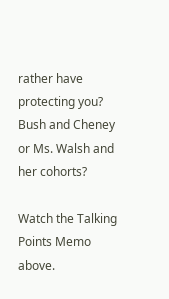rather have protecting you? Bush and Cheney or Ms. Walsh and her cohorts?

Watch the Talking Points Memo above.